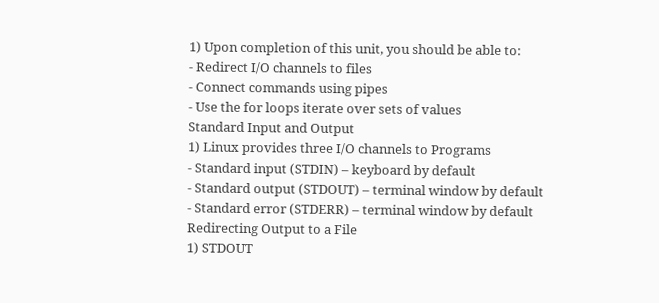1) Upon completion of this unit, you should be able to:
- Redirect I/O channels to files
- Connect commands using pipes
- Use the for loops iterate over sets of values
Standard Input and Output
1) Linux provides three I/O channels to Programs
- Standard input (STDIN) – keyboard by default
- Standard output (STDOUT) – terminal window by default
- Standard error (STDERR) – terminal window by default
Redirecting Output to a File
1) STDOUT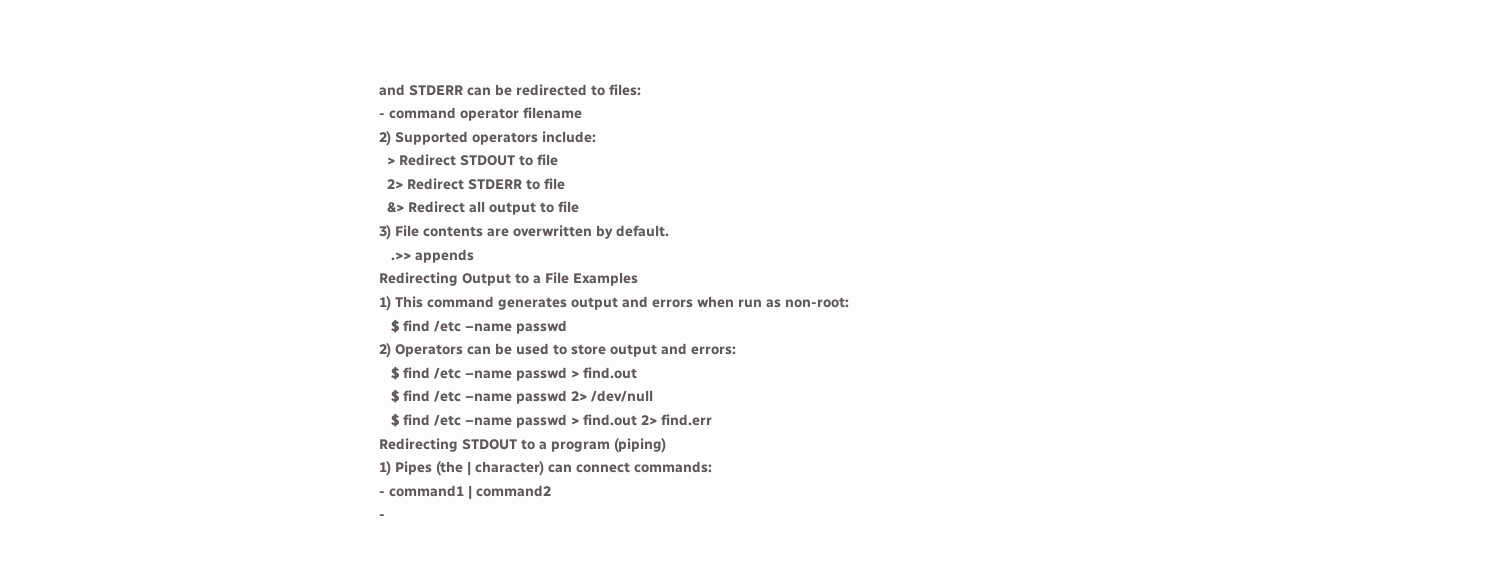and STDERR can be redirected to files:
- command operator filename
2) Supported operators include:
  > Redirect STDOUT to file
  2> Redirect STDERR to file
  &> Redirect all output to file
3) File contents are overwritten by default.
   .>> appends
Redirecting Output to a File Examples
1) This command generates output and errors when run as non-root:
   $ find /etc –name passwd
2) Operators can be used to store output and errors:
   $ find /etc –name passwd > find.out
   $ find /etc –name passwd 2> /dev/null
   $ find /etc –name passwd > find.out 2> find.err
Redirecting STDOUT to a program (piping)
1) Pipes (the | character) can connect commands:
- command1 | command2
-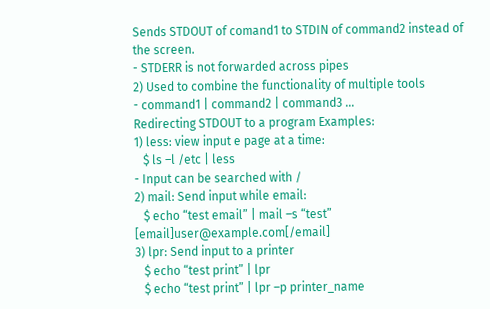Sends STDOUT of comand1 to STDIN of command2 instead of the screen.
- STDERR is not forwarded across pipes
2) Used to combine the functionality of multiple tools
- command1 | command2 | command3 …
Redirecting STDOUT to a program Examples:
1) less: view input e page at a time:
   $ ls –l /etc | less
- Input can be searched with /
2) mail: Send input while email:
   $ echo “test email” | mail –s “test” [email]user@example.com[/email]
3) lpr: Send input to a printer
   $ echo “test print” | lpr
   $ echo “test print” | lpr –p printer_name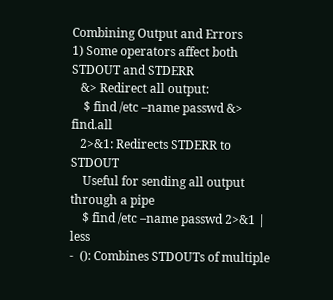Combining Output and Errors
1) Some operators affect both STDOUT and STDERR
   &> Redirect all output:
    $ find /etc –name passwd &> find.all
   2>&1: Redirects STDERR to STDOUT
    Useful for sending all output through a pipe
    $ find /etc –name passwd 2>&1 | less
-  (): Combines STDOUTs of multiple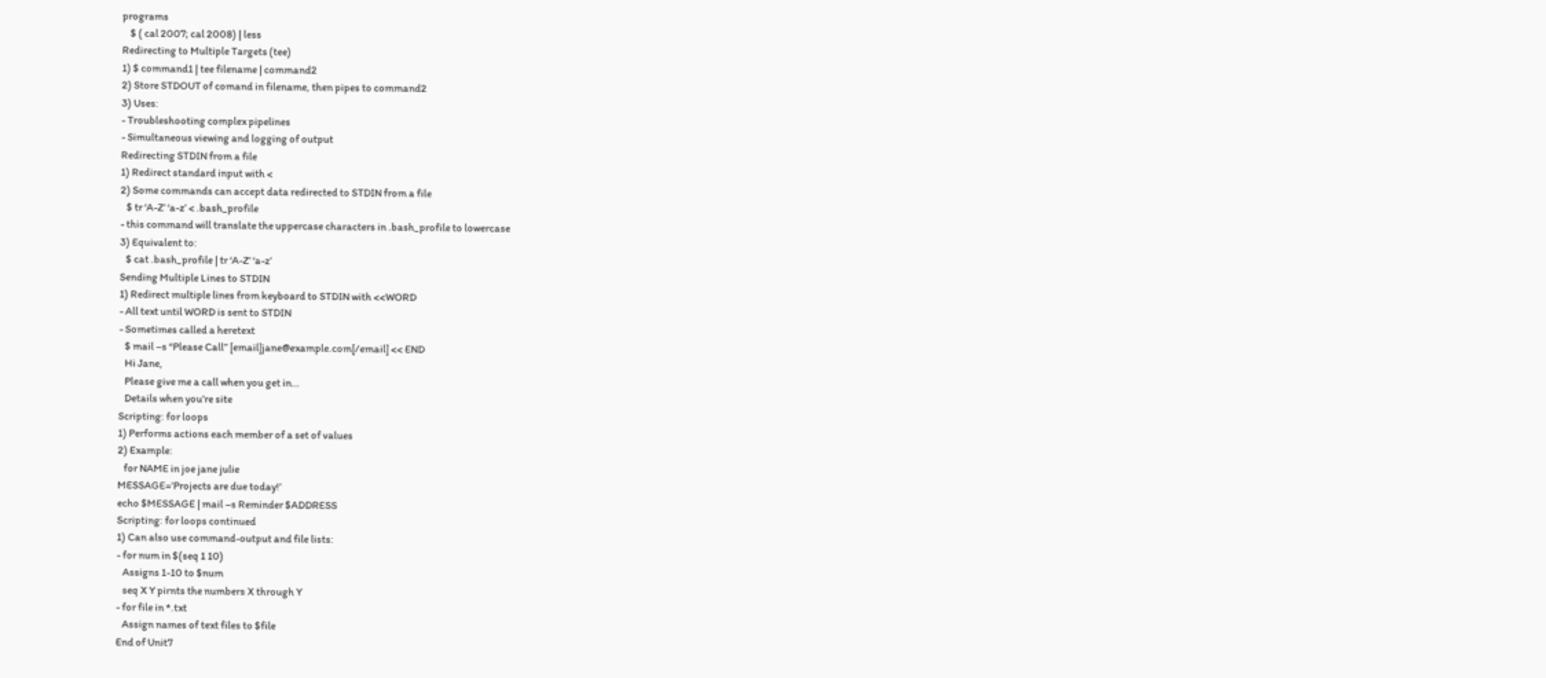programs
    $ ( cal 2007; cal 2008) | less
Redirecting to Multiple Targets (tee)
1) $ command1 | tee filename | command2
2) Store STDOUT of comand in filename, then pipes to command2
3) Uses:
- Troubleshooting complex pipelines
- Simultaneous viewing and logging of output
Redirecting STDIN from a file
1) Redirect standard input with <
2) Some commands can accept data redirected to STDIN from a file
   $ tr ‘A-Z’ ‘a-z’ < .bash_profile
- this command will translate the uppercase characters in .bash_profile to lowercase
3) Equivalent to:
   $ cat .bash_profile | tr ‘A-Z’ ‘a-z’
Sending Multiple Lines to STDIN
1) Redirect multiple lines from keyboard to STDIN with <<WORD
- All text until WORD is sent to STDIN
- Sometimes called a heretext
   $ mail –s “Please Call” [email]jane@example.com[/email] << END
   Hi Jane,
   Please give me a call when you get in…
   Details when you’re site
Scripting: for loops
1) Performs actions each member of a set of values
2) Example:
   for NAME in joe jane julie
MESSAGE=’Projects are due today!’
echo $MESSAGE | mail –s Reminder $ADDRESS
Scripting: for loops continued
1) Can also use command-output and file lists:
- for num in $(seq 1 10)
   Assigns 1-10 to $num
   seq X Y pirnts the numbers X through Y
- for file in *.txt
   Assign names of text files to $file
End of Unit7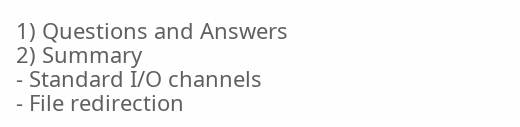1) Questions and Answers
2) Summary
- Standard I/O channels
- File redirection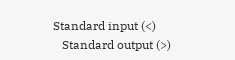Standard input (<)
   Standard output (>)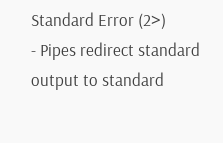Standard Error (2>)
- Pipes redirect standard output to standard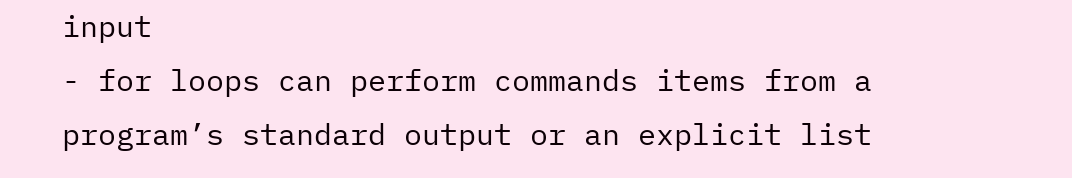input
- for loops can perform commands items from a program’s standard output or an explicit list